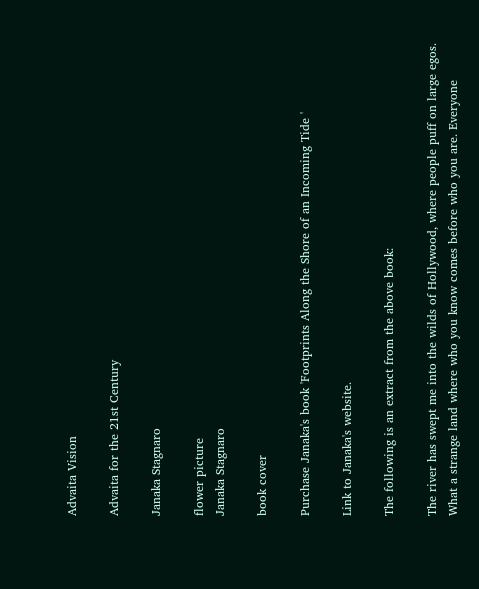Advaita Vision

Advaita for the 21st Century

Janaka Stagnaro

flower picture
Janaka Stagnaro

book cover

Purchase Janaka's book 'Footprints Along the Shore of an Incoming Tide '

Link to Janaka's website.

The following is an extract from the above book:

The river has swept me into the wilds of Hollywood, where people puff on large egos. What a strange land where who you know comes before who you are. Everyone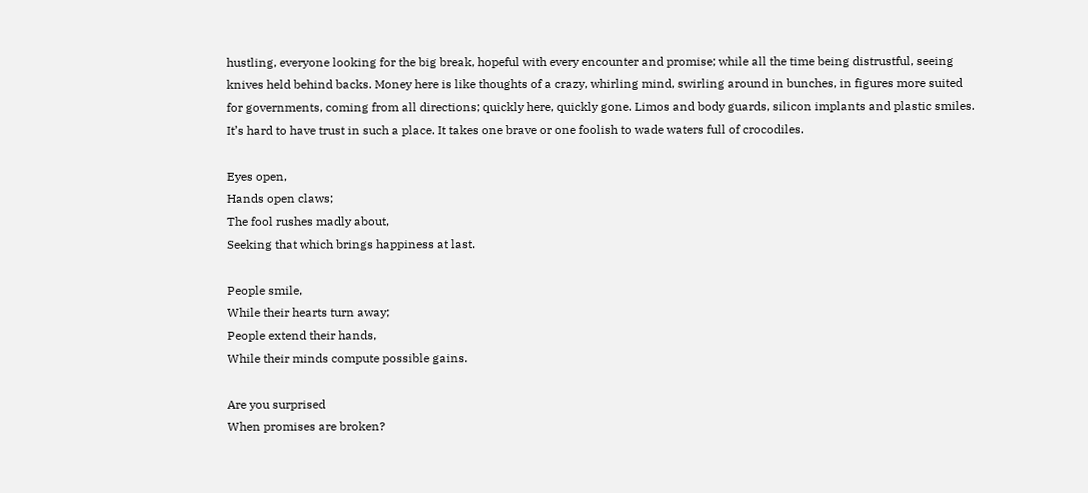hustling, everyone looking for the big break, hopeful with every encounter and promise; while all the time being distrustful, seeing knives held behind backs. Money here is like thoughts of a crazy, whirling mind, swirling around in bunches, in figures more suited for governments, coming from all directions; quickly here, quickly gone. Limos and body guards, silicon implants and plastic smiles. It’s hard to have trust in such a place. It takes one brave or one foolish to wade waters full of crocodiles.

Eyes open,
Hands open claws;
The fool rushes madly about,
Seeking that which brings happiness at last.

People smile,
While their hearts turn away;
People extend their hands,
While their minds compute possible gains.

Are you surprised
When promises are broken?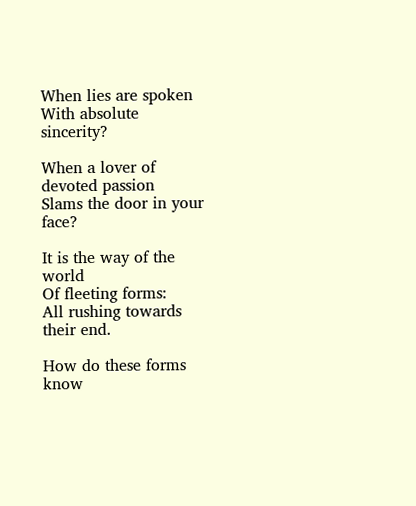When lies are spoken
With absolute sincerity?

When a lover of devoted passion
Slams the door in your face?

It is the way of the world
Of fleeting forms:
All rushing towards their end.

How do these forms know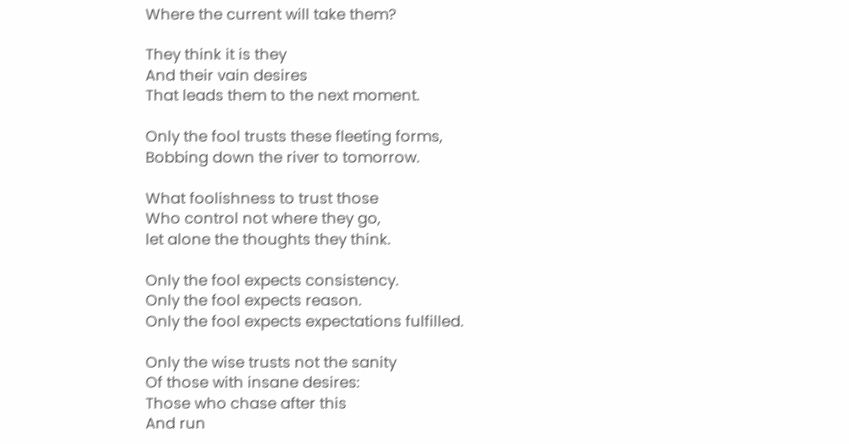Where the current will take them?

They think it is they
And their vain desires
That leads them to the next moment.

Only the fool trusts these fleeting forms,
Bobbing down the river to tomorrow.

What foolishness to trust those
Who control not where they go,
let alone the thoughts they think.

Only the fool expects consistency.
Only the fool expects reason.
Only the fool expects expectations fulfilled.

Only the wise trusts not the sanity
Of those with insane desires:
Those who chase after this
And run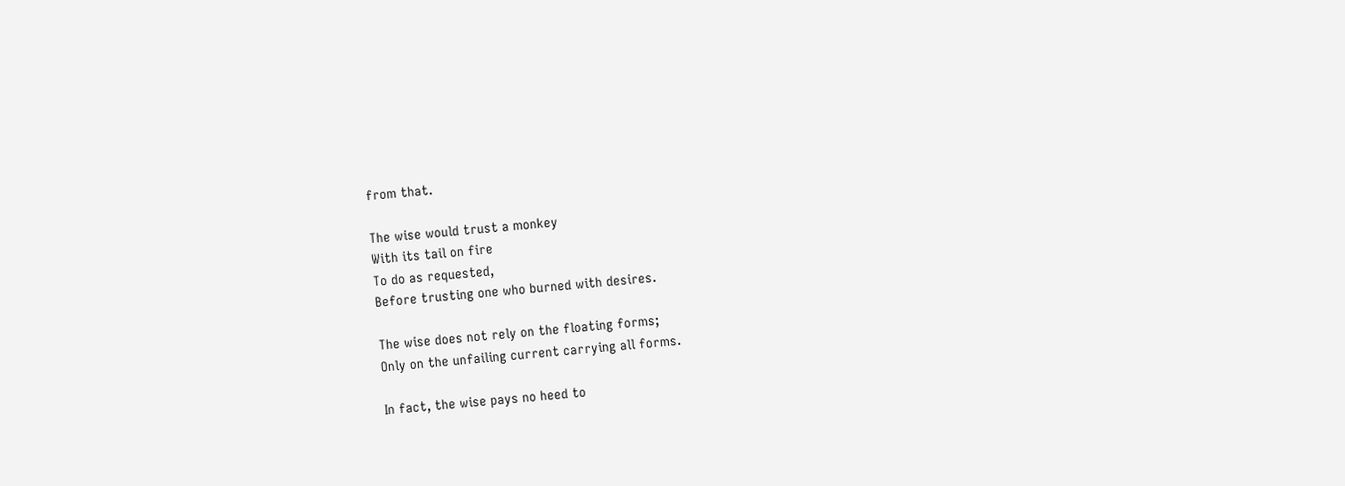from that.

The wise would trust a monkey
With its tail on fire
To do as requested,
Before trusting one who burned with desires.

The wise does not rely on the floating forms;
Only on the unfailing current carrying all forms.

In fact, the wise pays no heed to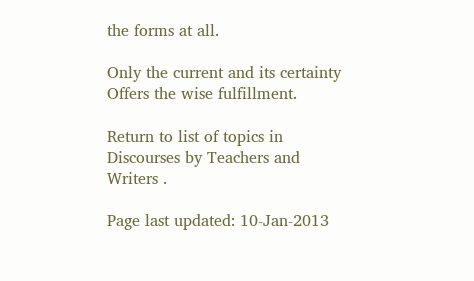the forms at all.

Only the current and its certainty
Offers the wise fulfillment.

Return to list of topics in Discourses by Teachers and Writers .

Page last updated: 10-Jan-2013